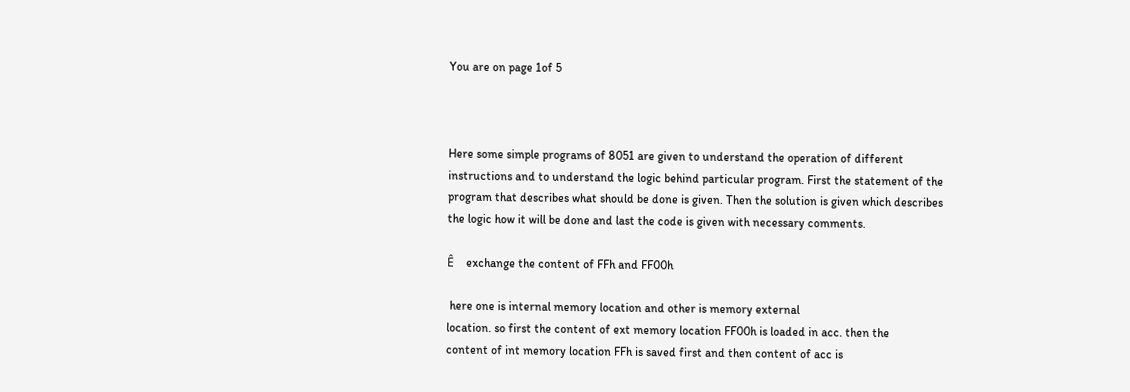You are on page 1of 5



Here some simple programs of 8051 are given to understand the operation of different
instructions and to understand the logic behind particular program. First the statement of the
program that describes what should be done is given. Then the solution is given which describes
the logic how it will be done and last the code is given with necessary comments.

Ê    exchange the content of FFh and FF00h

 here one is internal memory location and other is memory external
location. so first the content of ext memory location FF00h is loaded in acc. then the
content of int memory location FFh is saved first and then content of acc is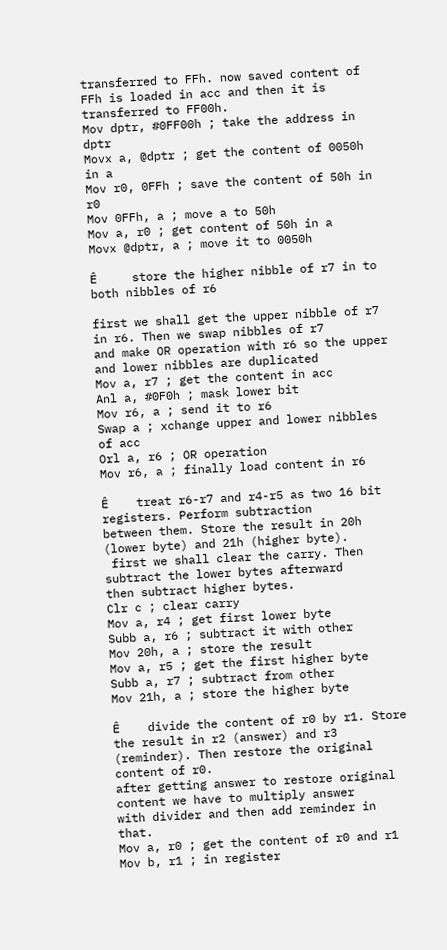transferred to FFh. now saved content of FFh is loaded in acc and then it is
transferred to FF00h.
Mov dptr, #0FF00h ; take the address in dptr
Movx a, @dptr ; get the content of 0050h in a
Mov r0, 0FFh ; save the content of 50h in r0
Mov 0FFh, a ; move a to 50h
Mov a, r0 ; get content of 50h in a
Movx @dptr, a ; move it to 0050h

Ê     store the higher nibble of r7 in to both nibbles of r6

first we shall get the upper nibble of r7 in r6. Then we swap nibbles of r7
and make OR operation with r6 so the upper and lower nibbles are duplicated
Mov a, r7 ; get the content in acc
Anl a, #0F0h ; mask lower bit
Mov r6, a ; send it to r6
Swap a ; xchange upper and lower nibbles of acc
Orl a, r6 ; OR operation
Mov r6, a ; finally load content in r6

Ê    treat r6-r7 and r4-r5 as two 16 bit registers. Perform subtraction
between them. Store the result in 20h (lower byte) and 21h (higher byte).
 first we shall clear the carry. Then subtract the lower bytes afterward
then subtract higher bytes.
Clr c ; clear carry
Mov a, r4 ; get first lower byte
Subb a, r6 ; subtract it with other
Mov 20h, a ; store the result
Mov a, r5 ; get the first higher byte
Subb a, r7 ; subtract from other
Mov 21h, a ; store the higher byte

Ê    divide the content of r0 by r1. Store the result in r2 (answer) and r3
(reminder). Then restore the original content of r0.
after getting answer to restore original content we have to multiply answer
with divider and then add reminder in that.
Mov a, r0 ; get the content of r0 and r1
Mov b, r1 ; in register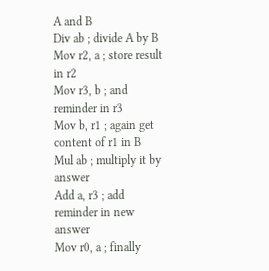A and B
Div ab ; divide A by B
Mov r2, a ; store result in r2
Mov r3, b ; and reminder in r3
Mov b, r1 ; again get content of r1 in B
Mul ab ; multiply it by answer
Add a, r3 ; add reminder in new answer
Mov r0, a ; finally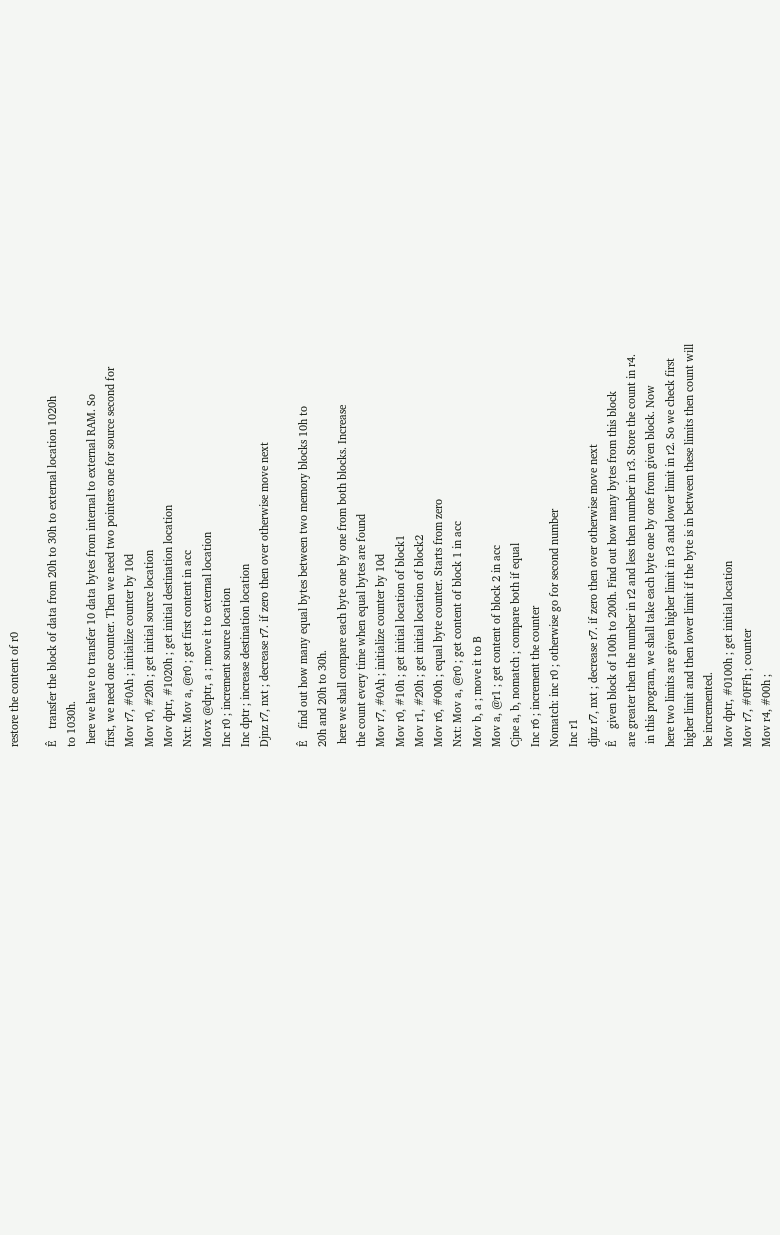restore the content of r0

Ê    transfer the block of data from 20h to 30h to external location 1020h
to 1030h.
 here we have to transfer 10 data bytes from internal to external RAM. So
first, we need one counter. Then we need two pointers one for source second for
Mov r7, #0Ah ; initialize counter by 10d
Mov r0, #20h ; get initial source location
Mov dptr, #1020h ; get initial destination location
Nxt: Mov a, @r0 ; get first content in acc
Movx @dptr, a ; move it to external location
Inc r0 ; increment source location
Inc dptr ; increase destination location
Djnz r7, nxt ; decrease r7. if zero then over otherwise move next

Ê    find out how many equal bytes between two memory blocks 10h to
20h and 20h to 30h.
 here we shall compare each byte one by one from both blocks. Increase
the count every time when equal bytes are found
Mov r7, #0Ah ; initialize counter by 10d
Mov r0, #10h ; get initial location of block1
Mov r1, #20h ; get initial location of block2
Mov r6, #00h ; equal byte counter. Starts from zero
Nxt: Mov a, @r0 ; get content of block 1 in acc
Mov b, a ; move it to B
Mov a, @r1 ; get content of block 2 in acc
Cjne a, b, nomatch ; compare both if equal
Inc r6 ; increment the counter
Nomatch: inc r0 ; otherwise go for second number
Inc r1
djnz r7, nxt ; decrease r7. if zero then over otherwise move next
Ê    given block of 100h to 200h. Find out how many bytes from this block
are greater then the number in r2 and less then number in r3. Store the count in r4.
 in this program, we shall take each byte one by one from given block. Now
here two limits are given higher limit in r3 and lower limit in r2. So we check first
higher limit and then lower limit if the byte is in between these limits then count will
be incremented.
Mov dptr, #0100h ; get initial location
Mov r7, #0FFh ; counter
Mov r4, #00h ;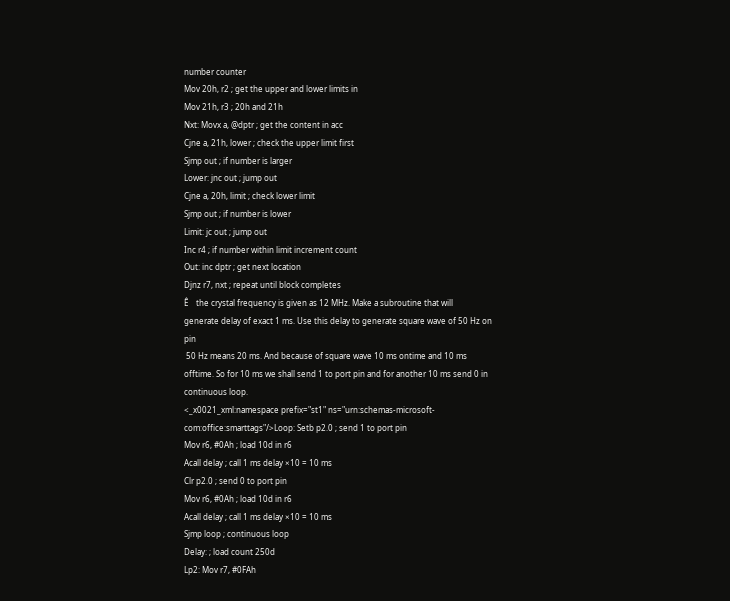number counter
Mov 20h, r2 ; get the upper and lower limits in
Mov 21h, r3 ; 20h and 21h
Nxt: Movx a, @dptr ; get the content in acc
Cjne a, 21h, lower ; check the upper limit first
Sjmp out ; if number is larger
Lower: jnc out ; jump out
Cjne a, 20h, limit ; check lower limit
Sjmp out ; if number is lower
Limit: jc out ; jump out
Inc r4 ; if number within limit increment count
Out: inc dptr ; get next location
Djnz r7, nxt ; repeat until block completes
Ê    the crystal frequency is given as 12 MHz. Make a subroutine that will
generate delay of exact 1 ms. Use this delay to generate square wave of 50 Hz on pin
 50 Hz means 20 ms. And because of square wave 10 ms ontime and 10 ms
offtime. So for 10 ms we shall send 1 to port pin and for another 10 ms send 0 in
continuous loop.
<_x0021_xml:namespace prefix="st1" ns="urn:schemas-microsoft-
com:office:smarttags"/>Loop: Setb p2.0 ; send 1 to port pin
Mov r6, #0Ah ; load 10d in r6
Acall delay ; call 1 ms delay ×10 = 10 ms
Clr p2.0 ; send 0 to port pin
Mov r6, #0Ah ; load 10d in r6
Acall delay ; call 1 ms delay ×10 = 10 ms
Sjmp loop ; continuous loop
Delay: ; load count 250d
Lp2: Mov r7, #0FAh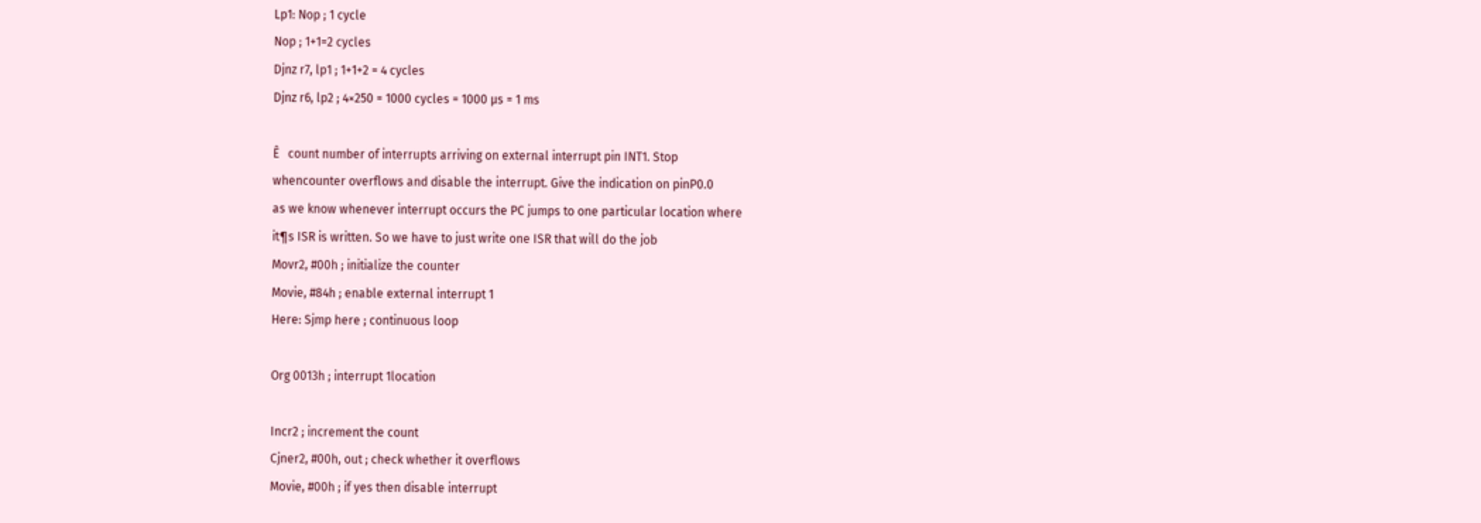Lp1: Nop ; 1 cycle
Nop ; 1+1=2 cycles
Djnz r7, lp1 ; 1+1+2 = 4 cycles
Djnz r6, lp2 ; 4×250 = 1000 cycles = 1000 µs = 1 ms

Ê   count number of interrupts arriving on external interrupt pin INT1. Stop
whencounter overflows and disable the interrupt. Give the indication on pinP0.0
as we know whenever interrupt occurs the PC jumps to one particular location where
it¶s ISR is written. So we have to just write one ISR that will do the job
Movr2, #00h ; initialize the counter
Movie, #84h ; enable external interrupt 1
Here: Sjmp here ; continuous loop

Org 0013h ; interrupt 1location

Incr2 ; increment the count
Cjner2, #00h, out ; check whether it overflows
Movie, #00h ; if yes then disable interrupt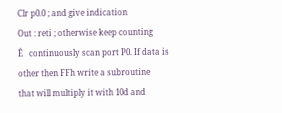Clr p0.0 ; and give indication
Out : reti ; otherwise keep counting
Ê   continuously scan port P0. If data is other then FFh write a subroutine
that will multiply it with 10d and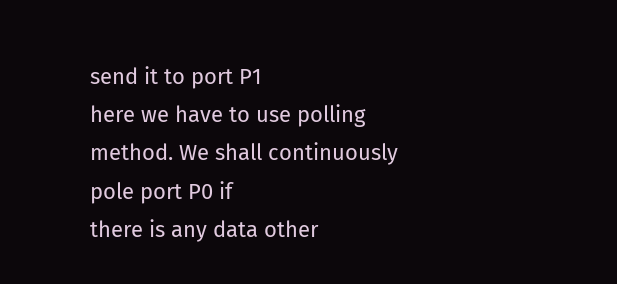send it to port P1
here we have to use polling method. We shall continuously pole port P0 if
there is any data other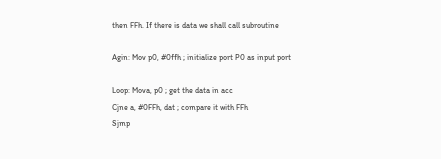then FFh. If there is data we shall call subroutine

Agin: Mov p0, #0ffh ; initialize port P0 as input port

Loop: Mova, p0 ; get the data in acc
Cjne a, #0FFh, dat ; compare it with FFh
Sjmp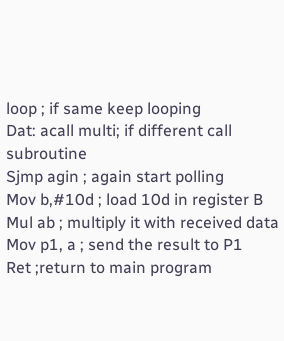loop ; if same keep looping
Dat: acall multi; if different call subroutine
Sjmp agin ; again start polling
Mov b,#10d ; load 10d in register B
Mul ab ; multiply it with received data
Mov p1, a ; send the result to P1
Ret ;return to main program